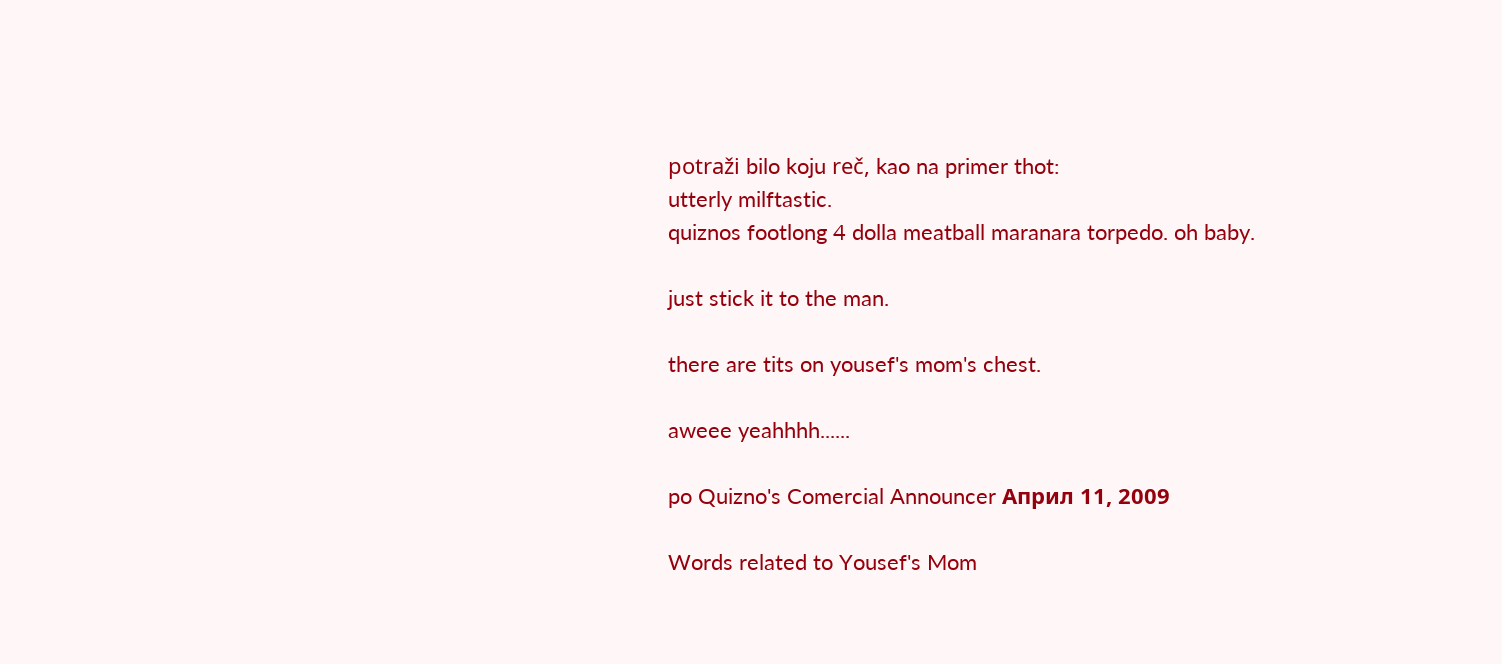potraži bilo koju reč, kao na primer thot:
utterly milftastic.
quiznos footlong 4 dolla meatball maranara torpedo. oh baby.

just stick it to the man.

there are tits on yousef's mom's chest.

aweee yeahhhh......

po Quizno's Comercial Announcer Април 11, 2009

Words related to Yousef's Mom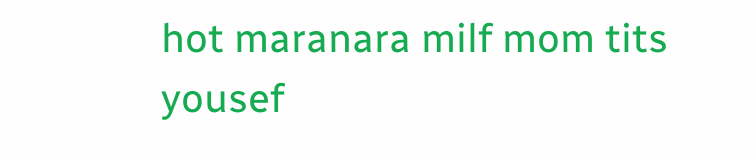hot maranara milf mom tits yousef